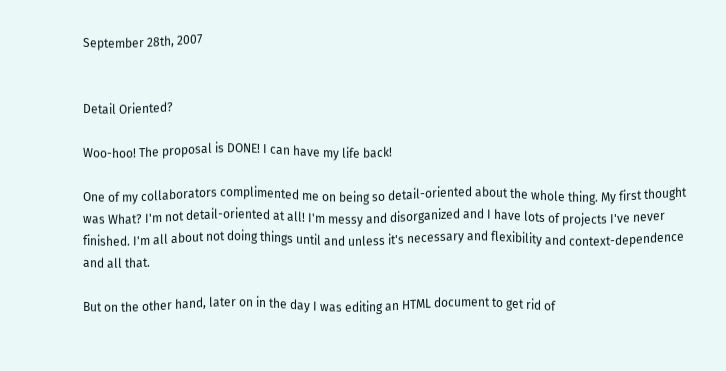September 28th, 2007


Detail Oriented?

Woo-hoo! The proposal is DONE! I can have my life back!

One of my collaborators complimented me on being so detail-oriented about the whole thing. My first thought was What? I'm not detail-oriented at all! I'm messy and disorganized and I have lots of projects I've never finished. I'm all about not doing things until and unless it's necessary and flexibility and context-dependence and all that.

But on the other hand, later on in the day I was editing an HTML document to get rid of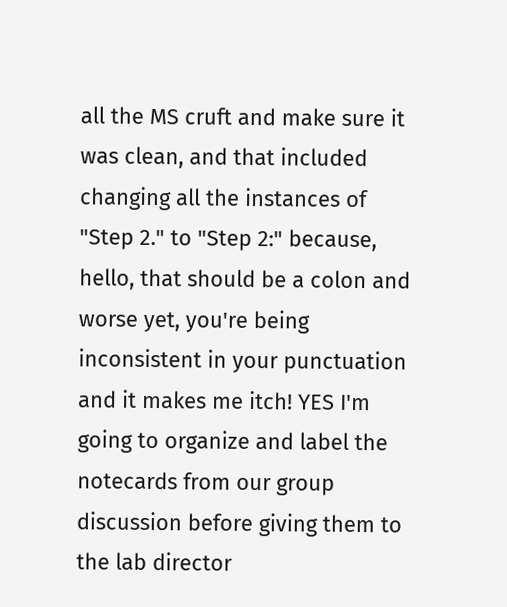all the MS cruft and make sure it was clean, and that included changing all the instances of "Step 2." to "Step 2:" because, hello, that should be a colon and worse yet, you're being inconsistent in your punctuation and it makes me itch! YES I'm going to organize and label the notecards from our group discussion before giving them to the lab director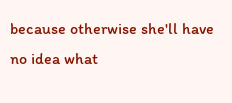because otherwise she'll have no idea what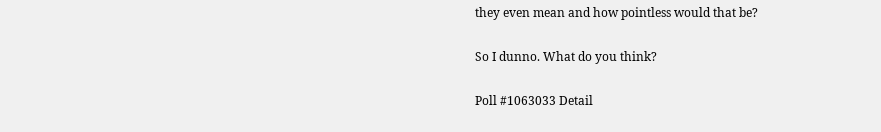they even mean and how pointless would that be?

So I dunno. What do you think?

Poll #1063033 Detail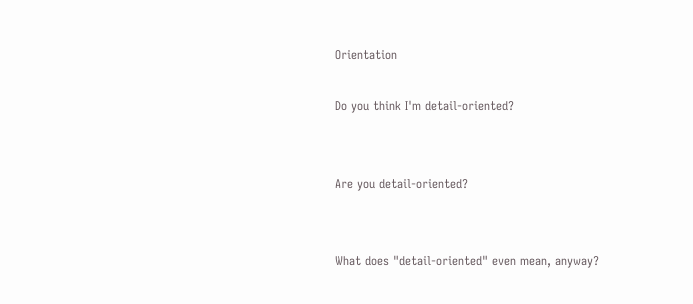Orientation

Do you think I'm detail-oriented?


Are you detail-oriented?


What does "detail-oriented" even mean, anyway?